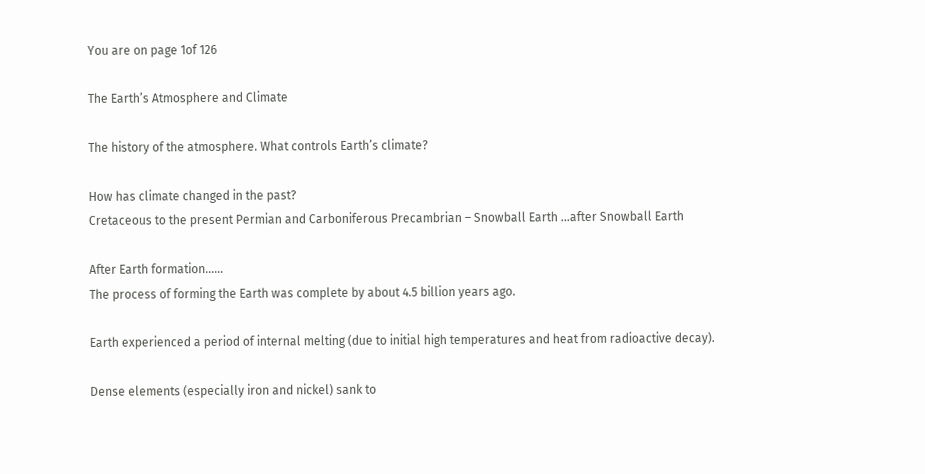You are on page 1of 126

The Earth’s Atmosphere and Climate

The history of the atmosphere. What controls Earth’s climate?

How has climate changed in the past?
Cretaceous to the present Permian and Carboniferous Precambrian – Snowball Earth …after Snowball Earth

After Earth formation……
The process of forming the Earth was complete by about 4.5 billion years ago.

Earth experienced a period of internal melting (due to initial high temperatures and heat from radioactive decay).

Dense elements (especially iron and nickel) sank to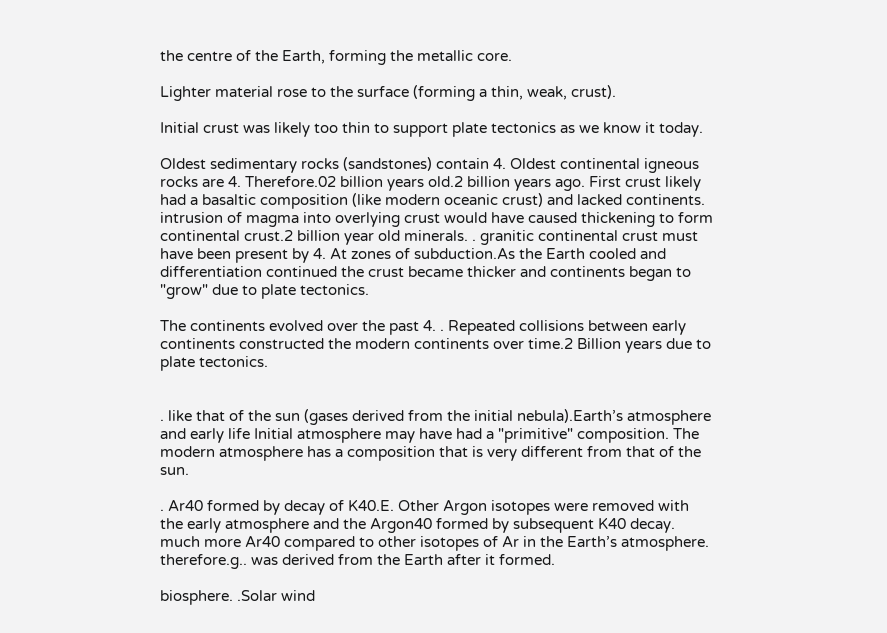the centre of the Earth, forming the metallic core.

Lighter material rose to the surface (forming a thin, weak, crust).

Initial crust was likely too thin to support plate tectonics as we know it today.

Oldest sedimentary rocks (sandstones) contain 4. Oldest continental igneous rocks are 4. Therefore.02 billion years old.2 billion years ago. First crust likely had a basaltic composition (like modern oceanic crust) and lacked continents. intrusion of magma into overlying crust would have caused thickening to form continental crust.2 billion year old minerals. . granitic continental crust must have been present by 4. At zones of subduction.As the Earth cooled and differentiation continued the crust became thicker and continents began to "grow" due to plate tectonics.

The continents evolved over the past 4. . Repeated collisions between early continents constructed the modern continents over time.2 Billion years due to plate tectonics.


. like that of the sun (gases derived from the initial nebula).Earth’s atmosphere and early life Initial atmosphere may have had a "primitive" composition. The modern atmosphere has a composition that is very different from that of the sun.

. Ar40 formed by decay of K40.E. Other Argon isotopes were removed with the early atmosphere and the Argon40 formed by subsequent K40 decay. much more Ar40 compared to other isotopes of Ar in the Earth’s atmosphere. therefore.g.. was derived from the Earth after it formed.

biosphere. .Solar wind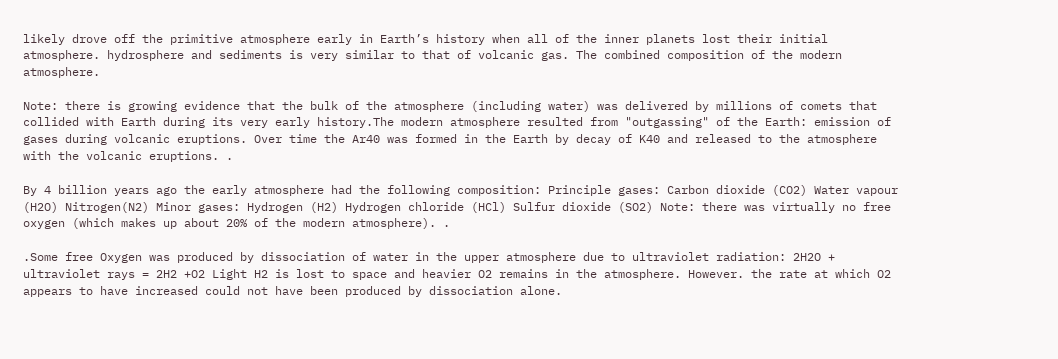likely drove off the primitive atmosphere early in Earth’s history when all of the inner planets lost their initial atmosphere. hydrosphere and sediments is very similar to that of volcanic gas. The combined composition of the modern atmosphere.

Note: there is growing evidence that the bulk of the atmosphere (including water) was delivered by millions of comets that collided with Earth during its very early history.The modern atmosphere resulted from "outgassing" of the Earth: emission of gases during volcanic eruptions. Over time the Ar40 was formed in the Earth by decay of K40 and released to the atmosphere with the volcanic eruptions. .

By 4 billion years ago the early atmosphere had the following composition: Principle gases: Carbon dioxide (CO2) Water vapour (H2O) Nitrogen(N2) Minor gases: Hydrogen (H2) Hydrogen chloride (HCl) Sulfur dioxide (SO2) Note: there was virtually no free oxygen (which makes up about 20% of the modern atmosphere). .

.Some free Oxygen was produced by dissociation of water in the upper atmosphere due to ultraviolet radiation: 2H2O + ultraviolet rays = 2H2 +O2 Light H2 is lost to space and heavier O2 remains in the atmosphere. However. the rate at which O2 appears to have increased could not have been produced by dissociation alone.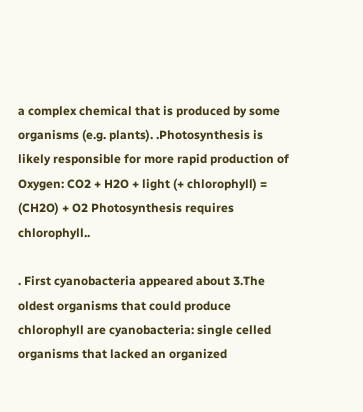a complex chemical that is produced by some organisms (e.g. plants). .Photosynthesis is likely responsible for more rapid production of Oxygen: CO2 + H2O + light (+ chlorophyll) = (CH2O) + O2 Photosynthesis requires chlorophyll..

. First cyanobacteria appeared about 3.The oldest organisms that could produce chlorophyll are cyanobacteria: single celled organisms that lacked an organized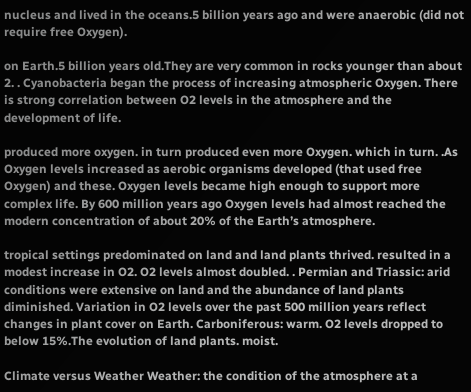nucleus and lived in the oceans.5 billion years ago and were anaerobic (did not require free Oxygen).

on Earth.5 billion years old.They are very common in rocks younger than about 2. . Cyanobacteria began the process of increasing atmospheric Oxygen. There is strong correlation between O2 levels in the atmosphere and the development of life.

produced more oxygen. in turn produced even more Oxygen. which in turn. .As Oxygen levels increased as aerobic organisms developed (that used free Oxygen) and these. Oxygen levels became high enough to support more complex life. By 600 million years ago Oxygen levels had almost reached the modern concentration of about 20% of the Earth’s atmosphere.

tropical settings predominated on land and land plants thrived. resulted in a modest increase in O2. O2 levels almost doubled. . Permian and Triassic: arid conditions were extensive on land and the abundance of land plants diminished. Variation in O2 levels over the past 500 million years reflect changes in plant cover on Earth. Carboniferous: warm. O2 levels dropped to below 15%.The evolution of land plants. moist.

Climate versus Weather Weather: the condition of the atmosphere at a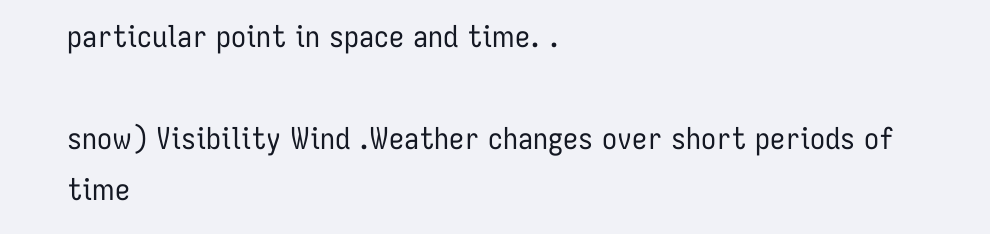particular point in space and time. .

snow) Visibility Wind .Weather changes over short periods of time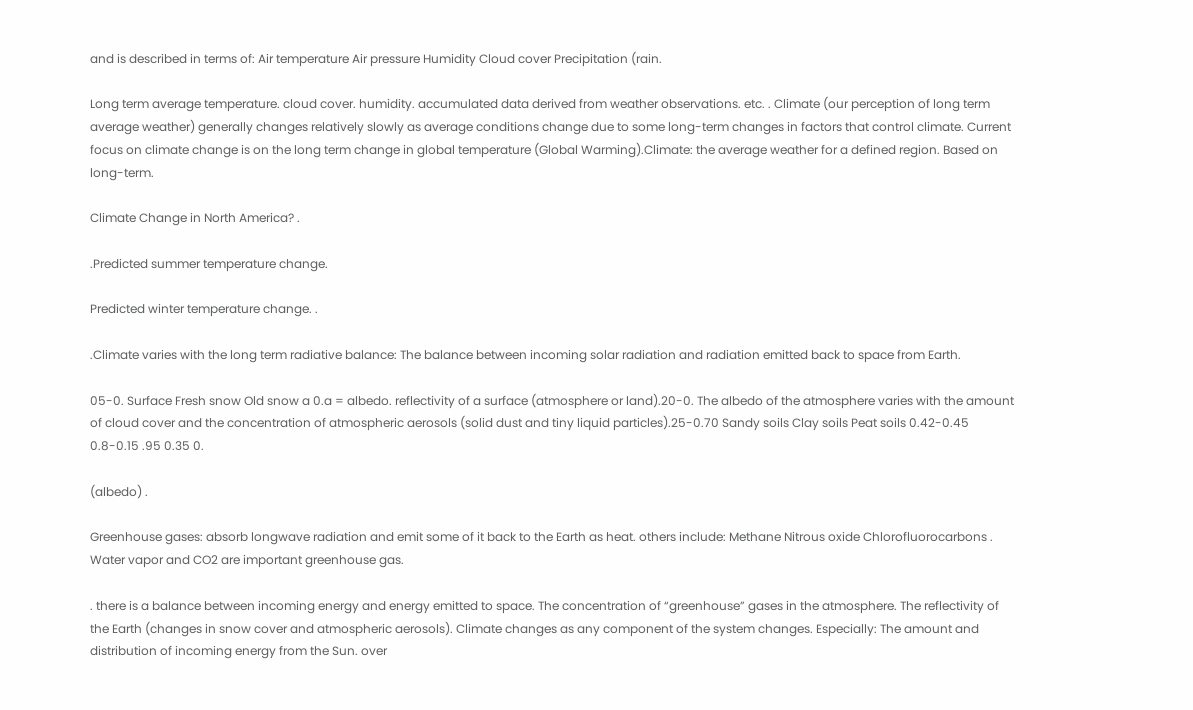and is described in terms of: Air temperature Air pressure Humidity Cloud cover Precipitation (rain.

Long term average temperature. cloud cover. humidity. accumulated data derived from weather observations. etc. . Climate (our perception of long term average weather) generally changes relatively slowly as average conditions change due to some long-term changes in factors that control climate. Current focus on climate change is on the long term change in global temperature (Global Warming).Climate: the average weather for a defined region. Based on long-term.

Climate Change in North America? .

.Predicted summer temperature change.

Predicted winter temperature change. .

.Climate varies with the long term radiative balance: The balance between incoming solar radiation and radiation emitted back to space from Earth.

05-0. Surface Fresh snow Old snow a 0.a = albedo. reflectivity of a surface (atmosphere or land).20-0. The albedo of the atmosphere varies with the amount of cloud cover and the concentration of atmospheric aerosols (solid dust and tiny liquid particles).25-0.70 Sandy soils Clay soils Peat soils 0.42-0.45 0.8-0.15 .95 0.35 0.

(albedo) .

Greenhouse gases: absorb longwave radiation and emit some of it back to the Earth as heat. others include: Methane Nitrous oxide Chlorofluorocarbons . Water vapor and CO2 are important greenhouse gas.

. there is a balance between incoming energy and energy emitted to space. The concentration of “greenhouse” gases in the atmosphere. The reflectivity of the Earth (changes in snow cover and atmospheric aerosols). Climate changes as any component of the system changes. Especially: The amount and distribution of incoming energy from the Sun. over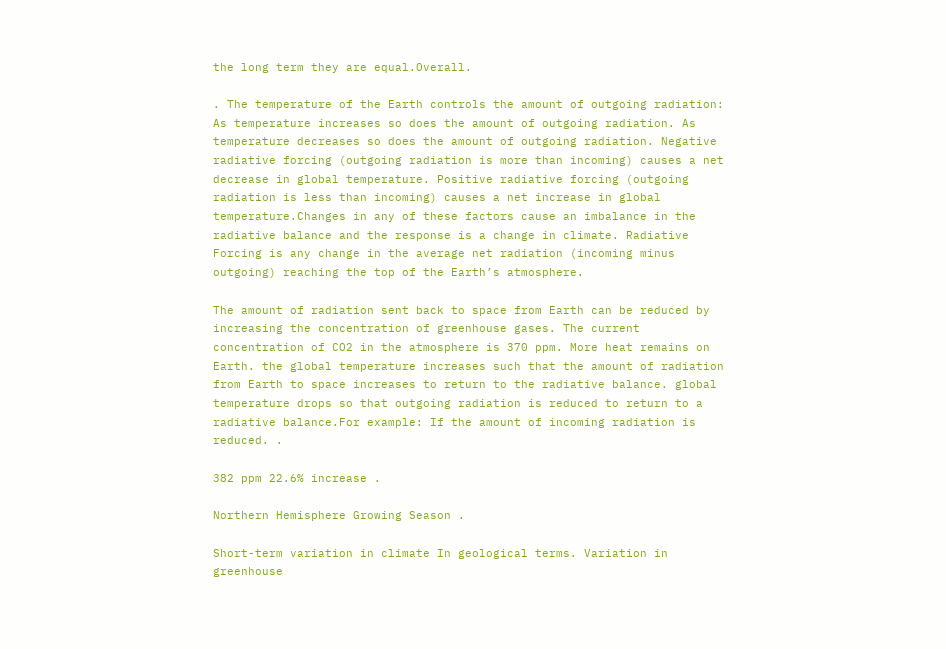the long term they are equal.Overall.

. The temperature of the Earth controls the amount of outgoing radiation: As temperature increases so does the amount of outgoing radiation. As temperature decreases so does the amount of outgoing radiation. Negative radiative forcing (outgoing radiation is more than incoming) causes a net decrease in global temperature. Positive radiative forcing (outgoing radiation is less than incoming) causes a net increase in global temperature.Changes in any of these factors cause an imbalance in the radiative balance and the response is a change in climate. Radiative Forcing is any change in the average net radiation (incoming minus outgoing) reaching the top of the Earth’s atmosphere.

The amount of radiation sent back to space from Earth can be reduced by increasing the concentration of greenhouse gases. The current concentration of CO2 in the atmosphere is 370 ppm. More heat remains on Earth. the global temperature increases such that the amount of radiation from Earth to space increases to return to the radiative balance. global temperature drops so that outgoing radiation is reduced to return to a radiative balance.For example: If the amount of incoming radiation is reduced. .

382 ppm 22.6% increase .

Northern Hemisphere Growing Season .

Short-term variation in climate In geological terms. Variation in greenhouse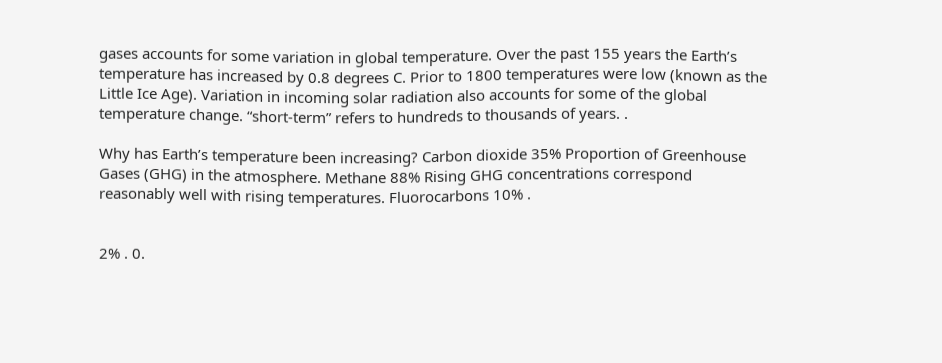gases accounts for some variation in global temperature. Over the past 155 years the Earth’s temperature has increased by 0.8 degrees C. Prior to 1800 temperatures were low (known as the Little Ice Age). Variation in incoming solar radiation also accounts for some of the global temperature change. “short-term” refers to hundreds to thousands of years. .

Why has Earth’s temperature been increasing? Carbon dioxide 35% Proportion of Greenhouse Gases (GHG) in the atmosphere. Methane 88% Rising GHG concentrations correspond reasonably well with rising temperatures. Fluorocarbons 10% .


2% . 0.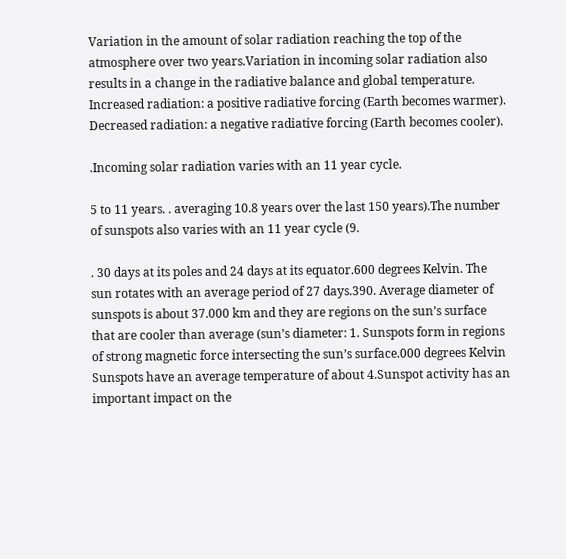Variation in the amount of solar radiation reaching the top of the atmosphere over two years.Variation in incoming solar radiation also results in a change in the radiative balance and global temperature. Increased radiation: a positive radiative forcing (Earth becomes warmer). Decreased radiation: a negative radiative forcing (Earth becomes cooler).

.Incoming solar radiation varies with an 11 year cycle.

5 to 11 years. . averaging 10.8 years over the last 150 years).The number of sunspots also varies with an 11 year cycle (9.

. 30 days at its poles and 24 days at its equator.600 degrees Kelvin. The sun rotates with an average period of 27 days.390. Average diameter of sunspots is about 37.000 km and they are regions on the sun’s surface that are cooler than average (sun’s diameter: 1. Sunspots form in regions of strong magnetic force intersecting the sun’s surface.000 degrees Kelvin Sunspots have an average temperature of about 4.Sunspot activity has an important impact on the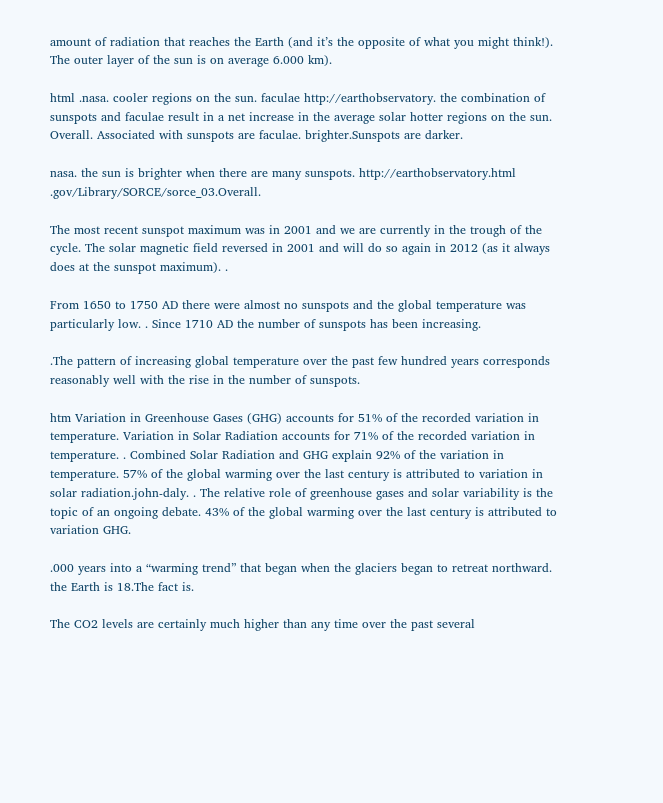amount of radiation that reaches the Earth (and it’s the opposite of what you might think!). The outer layer of the sun is on average 6.000 km).

html .nasa. cooler regions on the sun. faculae http://earthobservatory. the combination of sunspots and faculae result in a net increase in the average solar hotter regions on the sun. Overall. Associated with sunspots are faculae. brighter.Sunspots are darker.

nasa. the sun is brighter when there are many sunspots. http://earthobservatory.html .gov/Library/SORCE/sorce_03.Overall.

The most recent sunspot maximum was in 2001 and we are currently in the trough of the cycle. The solar magnetic field reversed in 2001 and will do so again in 2012 (as it always does at the sunspot maximum). .

From 1650 to 1750 AD there were almost no sunspots and the global temperature was particularly low. . Since 1710 AD the number of sunspots has been increasing.

.The pattern of increasing global temperature over the past few hundred years corresponds reasonably well with the rise in the number of sunspots.

htm Variation in Greenhouse Gases (GHG) accounts for 51% of the recorded variation in temperature. Variation in Solar Radiation accounts for 71% of the recorded variation in temperature. . Combined Solar Radiation and GHG explain 92% of the variation in temperature. 57% of the global warming over the last century is attributed to variation in solar radiation.john-daly. . The relative role of greenhouse gases and solar variability is the topic of an ongoing debate. 43% of the global warming over the last century is attributed to variation GHG.

.000 years into a “warming trend” that began when the glaciers began to retreat northward. the Earth is 18.The fact is.

The CO2 levels are certainly much higher than any time over the past several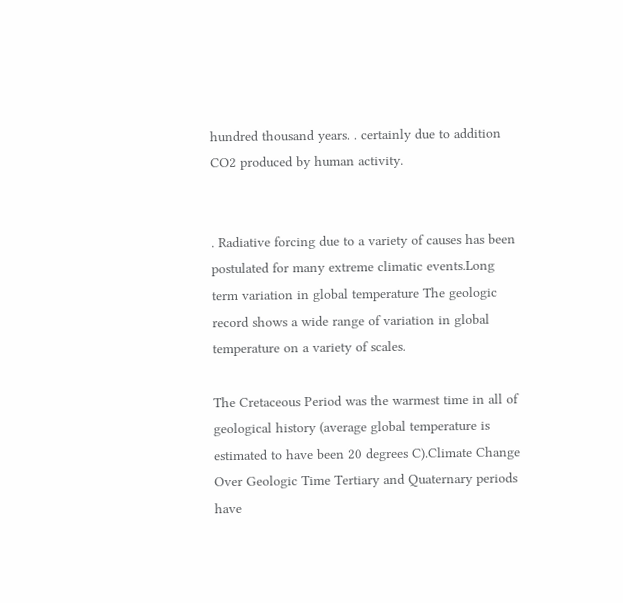hundred thousand years. . certainly due to addition CO2 produced by human activity.


. Radiative forcing due to a variety of causes has been postulated for many extreme climatic events.Long term variation in global temperature The geologic record shows a wide range of variation in global temperature on a variety of scales.

The Cretaceous Period was the warmest time in all of geological history (average global temperature is estimated to have been 20 degrees C).Climate Change Over Geologic Time Tertiary and Quaternary periods have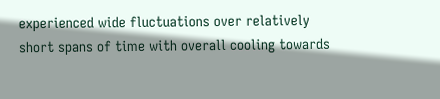experienced wide fluctuations over relatively short spans of time with overall cooling towards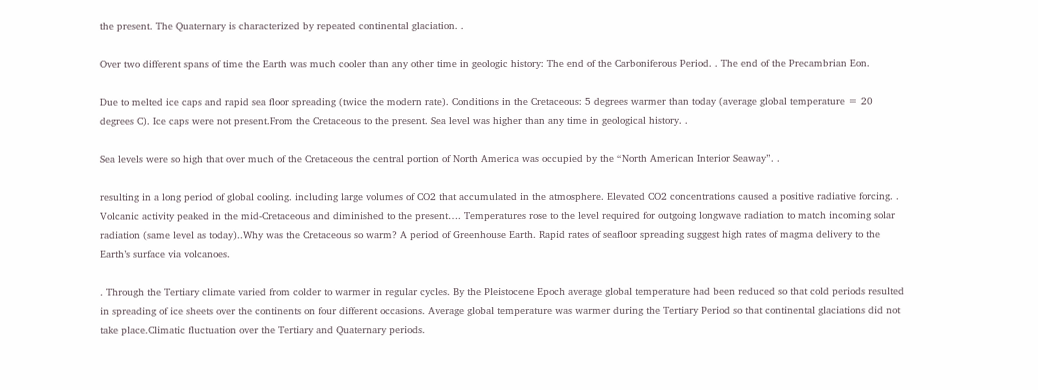the present. The Quaternary is characterized by repeated continental glaciation. .

Over two different spans of time the Earth was much cooler than any other time in geologic history: The end of the Carboniferous Period. . The end of the Precambrian Eon.

Due to melted ice caps and rapid sea floor spreading (twice the modern rate). Conditions in the Cretaceous: 5 degrees warmer than today (average global temperature = 20 degrees C). Ice caps were not present.From the Cretaceous to the present. Sea level was higher than any time in geological history. .

Sea levels were so high that over much of the Cretaceous the central portion of North America was occupied by the “North American Interior Seaway”. .

resulting in a long period of global cooling. including large volumes of CO2 that accumulated in the atmosphere. Elevated CO2 concentrations caused a positive radiative forcing. . Volcanic activity peaked in the mid-Cretaceous and diminished to the present…. Temperatures rose to the level required for outgoing longwave radiation to match incoming solar radiation (same level as today)..Why was the Cretaceous so warm? A period of Greenhouse Earth. Rapid rates of seafloor spreading suggest high rates of magma delivery to the Earth’s surface via volcanoes.

. Through the Tertiary climate varied from colder to warmer in regular cycles. By the Pleistocene Epoch average global temperature had been reduced so that cold periods resulted in spreading of ice sheets over the continents on four different occasions. Average global temperature was warmer during the Tertiary Period so that continental glaciations did not take place.Climatic fluctuation over the Tertiary and Quaternary periods.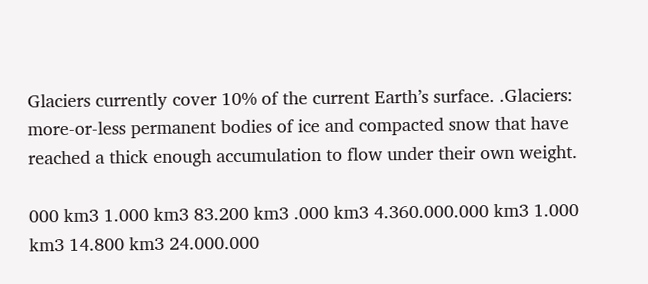Glaciers currently cover 10% of the current Earth’s surface. .Glaciers: more-or-less permanent bodies of ice and compacted snow that have reached a thick enough accumulation to flow under their own weight.

000 km3 1.000 km3 83.200 km3 .000 km3 4.360.000.000 km3 1.000 km3 14.800 km3 24.000.000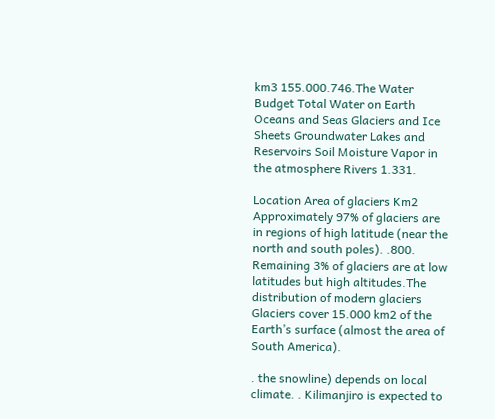km3 155.000.746.The Water Budget Total Water on Earth Oceans and Seas Glaciers and Ice Sheets Groundwater Lakes and Reservoirs Soil Moisture Vapor in the atmosphere Rivers 1.331.

Location Area of glaciers Km2 Approximately 97% of glaciers are in regions of high latitude (near the north and south poles). .800. Remaining 3% of glaciers are at low latitudes but high altitudes.The distribution of modern glaciers Glaciers cover 15.000 km2 of the Earth’s surface (almost the area of South America).

. the snowline) depends on local climate. . Kilimanjiro is expected to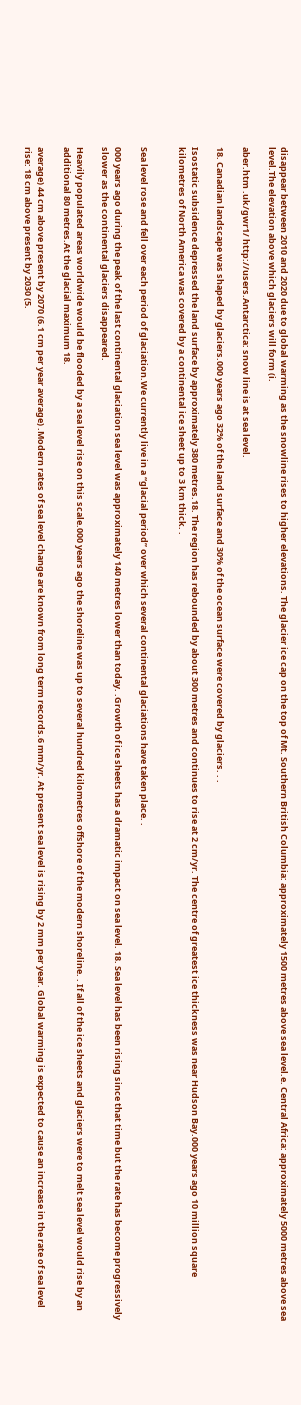disappear between 2010 and 2020 due to global warming as the snowline rises to higher elevations. The glacier ice cap on the top of Mt. Southern British Columbia: approximately 1500 metres above sea level.e. Central Africa: approximately 5000 metres above sea level.The elevation above which glaciers will form (i.

aber.htm .uk/gwr1/ http://users.Antarctica: snow line is at sea level.

18. Canadian landscape was shaped by glaciers.000 years ago 32% of the land surface and 30% of the ocean surface were covered by glaciers. . .

Isostatic subsidence depressed the land surface by approximately 380 metres.18. The region has rebounded by about 300 metres and continues to rise at 2 cm/yr. The centre of greatest ice thickness was near Hudson Bay.000 years ago 10 million square kilometres of North America was covered by a continental ice sheet up to 3 km thick. .


Sea level rose and fell over each period of glaciation.We currently live in a “glacial period” over which several continental glaciations have taken place. .

000 years ago during the peak of the last continental glaciation sea level was approximately 140 metres lower than today. .Growth of ice sheets has a dramatic impact on sea level. 18. Sea level has been rising since that time but the rate has become progressively slower as the continental glaciers disappeared.

Heavily populated areas worldwide would be flooded by a sea level rise on this scale.000 years ago the shoreline was up to several hundred kilometres offshore of the modern shoreline. . If all of the ice sheets and glaciers were to melt sea level would rise by an additional 80 metres.At the glacial maximum 18.

average) 44 cm above present by 2070 (6.1 cm per year average) .Modern rates of sea level change are known from long term records.6 mm/yr. At present sea level is rising by 2 mm per year. Global warming is expected to cause an increase in the rate of sea level rise: 18 cm above present by 2030 (5.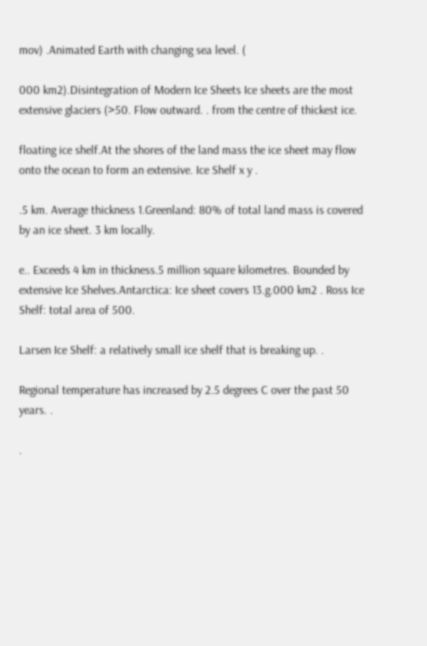mov) .Animated Earth with changing sea level. (

000 km2).Disintegration of Modern Ice Sheets Ice sheets are the most extensive glaciers (>50. Flow outward. . from the centre of thickest ice.

floating ice shelf.At the shores of the land mass the ice sheet may flow onto the ocean to form an extensive. Ice Shelf x y .

.5 km. Average thickness 1.Greenland: 80% of total land mass is covered by an ice sheet. 3 km locally.

e.. Exceeds 4 km in thickness.5 million square kilometres. Bounded by extensive Ice Shelves.Antarctica: Ice sheet covers 13.g.000 km2 . Ross Ice Shelf: total area of 500.

Larsen Ice Shelf: a relatively small ice shelf that is breaking up. .

Regional temperature has increased by 2.5 degrees C over the past 50 years. .

.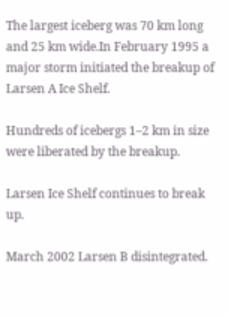The largest iceberg was 70 km long and 25 km wide.In February 1995 a major storm initiated the breakup of Larsen A Ice Shelf.

Hundreds of icebergs 1–2 km in size were liberated by the breakup.

Larsen Ice Shelf continues to break up.

March 2002 Larsen B disintegrated.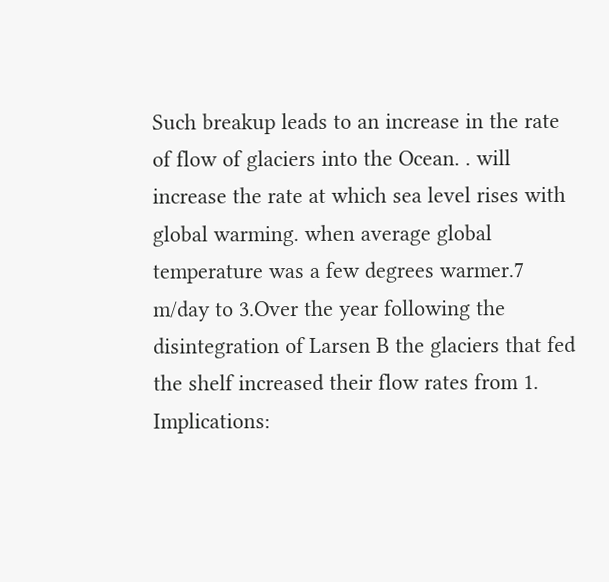Such breakup leads to an increase in the rate of flow of glaciers into the Ocean. . will increase the rate at which sea level rises with global warming. when average global temperature was a few degrees warmer.7 m/day to 3.Over the year following the disintegration of Larsen B the glaciers that fed the shelf increased their flow rates from 1. Implications: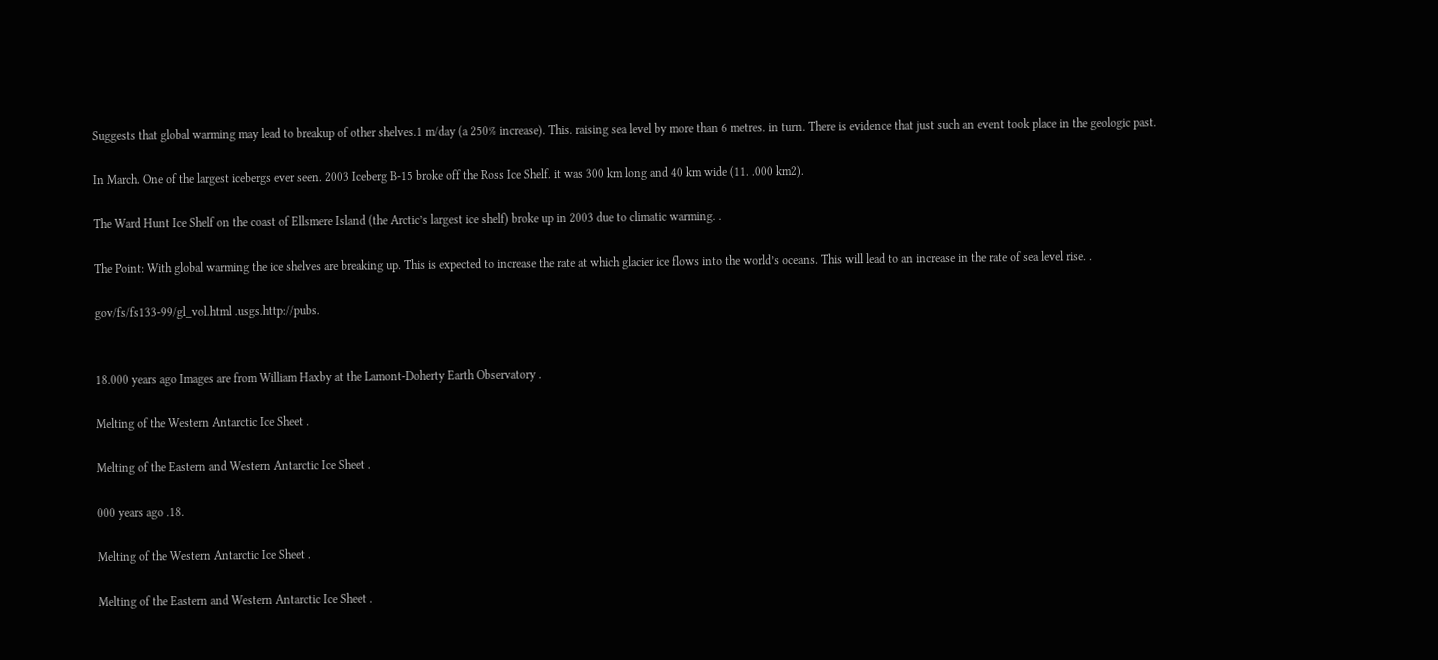Suggests that global warming may lead to breakup of other shelves.1 m/day (a 250% increase). This. raising sea level by more than 6 metres. in turn. There is evidence that just such an event took place in the geologic past.

In March. One of the largest icebergs ever seen. 2003 Iceberg B-15 broke off the Ross Ice Shelf. it was 300 km long and 40 km wide (11. .000 km2).

The Ward Hunt Ice Shelf on the coast of Ellsmere Island (the Arctic’s largest ice shelf) broke up in 2003 due to climatic warming. .

The Point: With global warming the ice shelves are breaking up. This is expected to increase the rate at which glacier ice flows into the world’s oceans. This will lead to an increase in the rate of sea level rise. .

gov/fs/fs133-99/gl_vol.html .usgs.http://pubs.


18.000 years ago Images are from William Haxby at the Lamont-Doherty Earth Observatory .

Melting of the Western Antarctic Ice Sheet .

Melting of the Eastern and Western Antarctic Ice Sheet .

000 years ago .18.

Melting of the Western Antarctic Ice Sheet .

Melting of the Eastern and Western Antarctic Ice Sheet .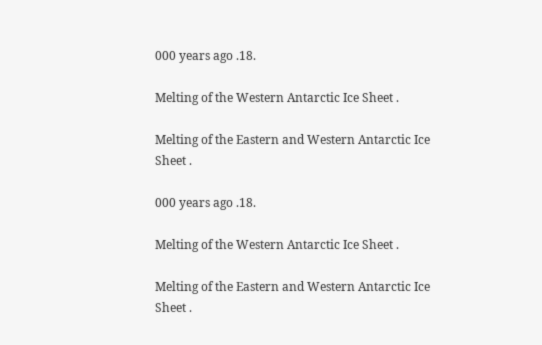000 years ago .18.

Melting of the Western Antarctic Ice Sheet .

Melting of the Eastern and Western Antarctic Ice Sheet .

000 years ago .18.

Melting of the Western Antarctic Ice Sheet .

Melting of the Eastern and Western Antarctic Ice Sheet .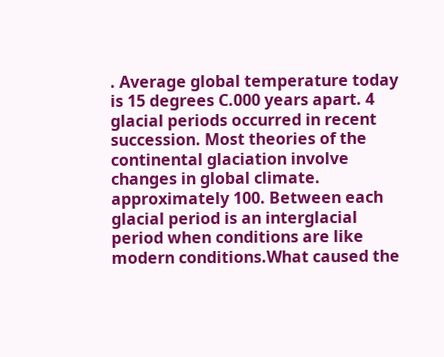. Average global temperature today is 15 degrees C.000 years apart. 4 glacial periods occurred in recent succession. Most theories of the continental glaciation involve changes in global climate. approximately 100. Between each glacial period is an interglacial period when conditions are like modern conditions.What caused the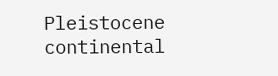Pleistocene continental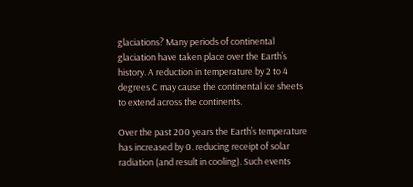glaciations? Many periods of continental glaciation have taken place over the Earth’s history. A reduction in temperature by 2 to 4 degrees C may cause the continental ice sheets to extend across the continents.

Over the past 200 years the Earth’s temperature has increased by 0. reducing receipt of solar radiation (and result in cooling). Such events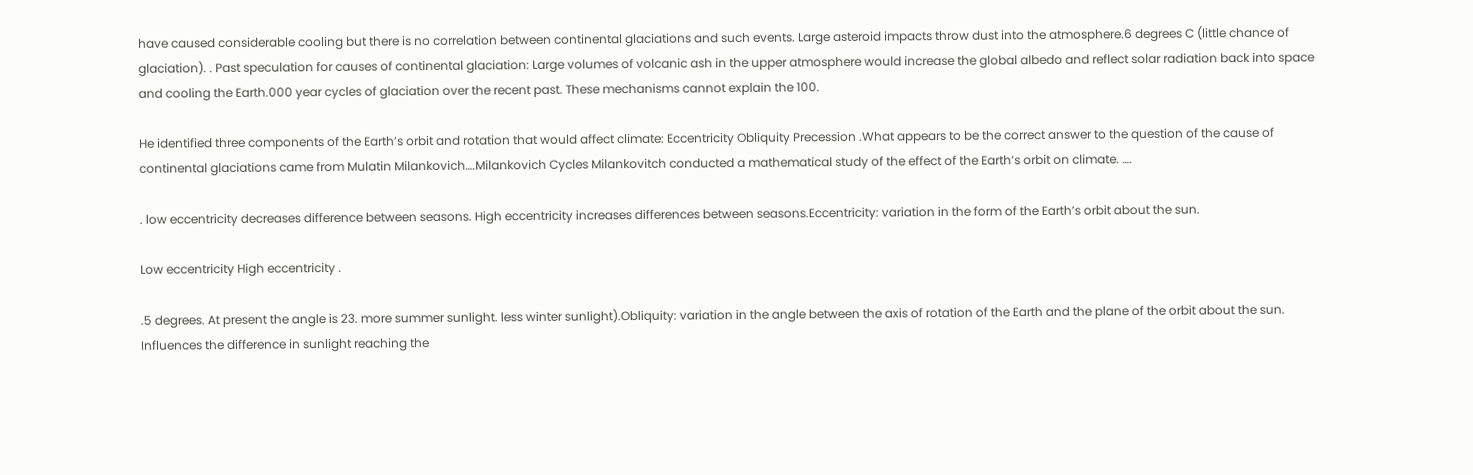have caused considerable cooling but there is no correlation between continental glaciations and such events. Large asteroid impacts throw dust into the atmosphere.6 degrees C (little chance of glaciation). . Past speculation for causes of continental glaciation: Large volumes of volcanic ash in the upper atmosphere would increase the global albedo and reflect solar radiation back into space and cooling the Earth.000 year cycles of glaciation over the recent past. These mechanisms cannot explain the 100.

He identified three components of the Earth’s orbit and rotation that would affect climate: Eccentricity Obliquity Precession .What appears to be the correct answer to the question of the cause of continental glaciations came from Mulatin Milankovich….Milankovich Cycles Milankovitch conducted a mathematical study of the effect of the Earth’s orbit on climate. ….

. low eccentricity decreases difference between seasons. High eccentricity increases differences between seasons.Eccentricity: variation in the form of the Earth’s orbit about the sun.

Low eccentricity High eccentricity .

.5 degrees. At present the angle is 23. more summer sunlight. less winter sunlight).Obliquity: variation in the angle between the axis of rotation of the Earth and the plane of the orbit about the sun. Influences the difference in sunlight reaching the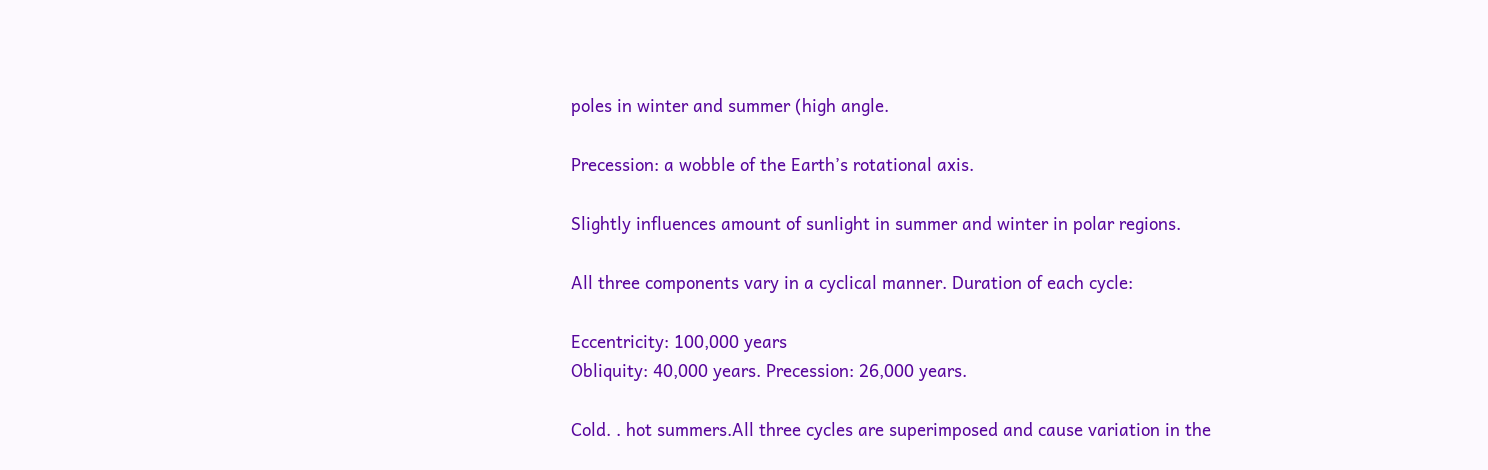poles in winter and summer (high angle.

Precession: a wobble of the Earth’s rotational axis.

Slightly influences amount of sunlight in summer and winter in polar regions.

All three components vary in a cyclical manner. Duration of each cycle:

Eccentricity: 100,000 years
Obliquity: 40,000 years. Precession: 26,000 years.

Cold. . hot summers.All three cycles are superimposed and cause variation in the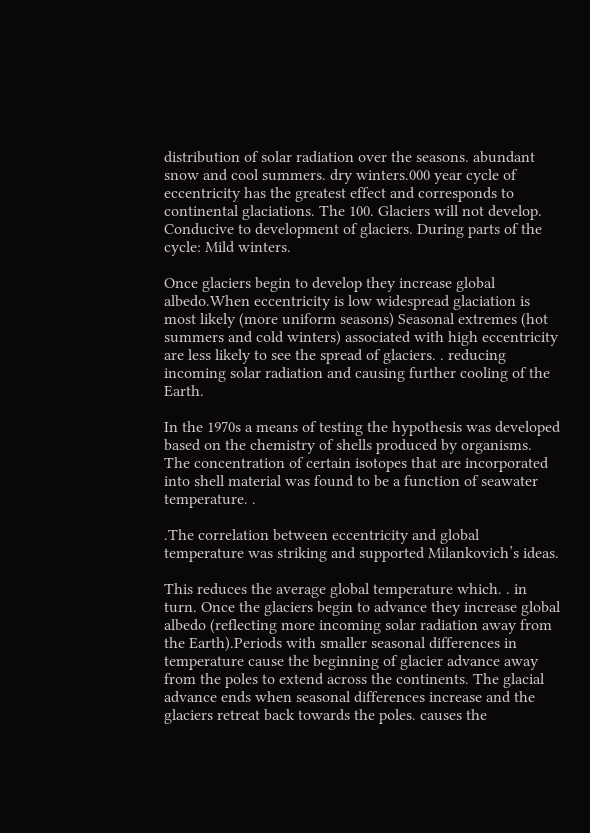distribution of solar radiation over the seasons. abundant snow and cool summers. dry winters.000 year cycle of eccentricity has the greatest effect and corresponds to continental glaciations. The 100. Glaciers will not develop. Conducive to development of glaciers. During parts of the cycle: Mild winters.

Once glaciers begin to develop they increase global albedo.When eccentricity is low widespread glaciation is most likely (more uniform seasons) Seasonal extremes (hot summers and cold winters) associated with high eccentricity are less likely to see the spread of glaciers. . reducing incoming solar radiation and causing further cooling of the Earth.

In the 1970s a means of testing the hypothesis was developed based on the chemistry of shells produced by organisms. The concentration of certain isotopes that are incorporated into shell material was found to be a function of seawater temperature. .

.The correlation between eccentricity and global temperature was striking and supported Milankovich’s ideas.

This reduces the average global temperature which. . in turn. Once the glaciers begin to advance they increase global albedo (reflecting more incoming solar radiation away from the Earth).Periods with smaller seasonal differences in temperature cause the beginning of glacier advance away from the poles to extend across the continents. The glacial advance ends when seasonal differences increase and the glaciers retreat back towards the poles. causes the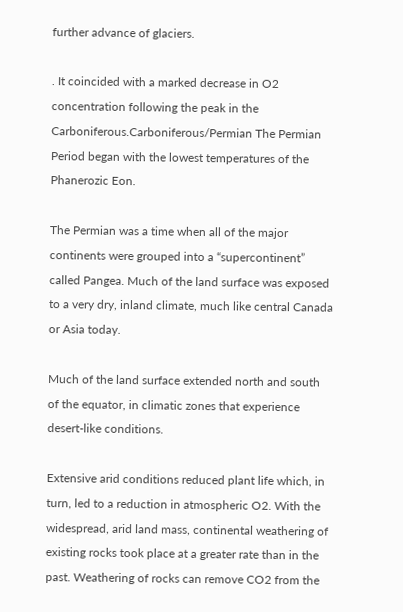further advance of glaciers.

. It coincided with a marked decrease in O2 concentration following the peak in the Carboniferous.Carboniferous/Permian The Permian Period began with the lowest temperatures of the Phanerozic Eon.

The Permian was a time when all of the major continents were grouped into a “supercontinent” called Pangea. Much of the land surface was exposed to a very dry, inland climate, much like central Canada or Asia today.

Much of the land surface extended north and south of the equator, in climatic zones that experience desert-like conditions.

Extensive arid conditions reduced plant life which, in turn, led to a reduction in atmospheric O2. With the widespread, arid land mass, continental weathering of existing rocks took place at a greater rate than in the past. Weathering of rocks can remove CO2 from the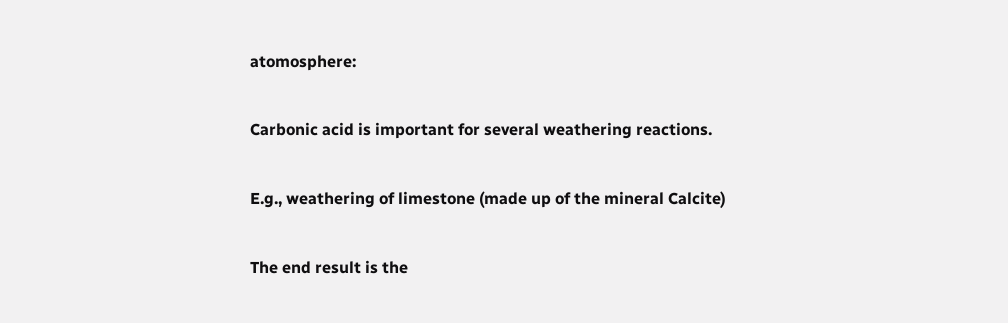atomosphere:

Carbonic acid is important for several weathering reactions.

E.g., weathering of limestone (made up of the mineral Calcite)

The end result is the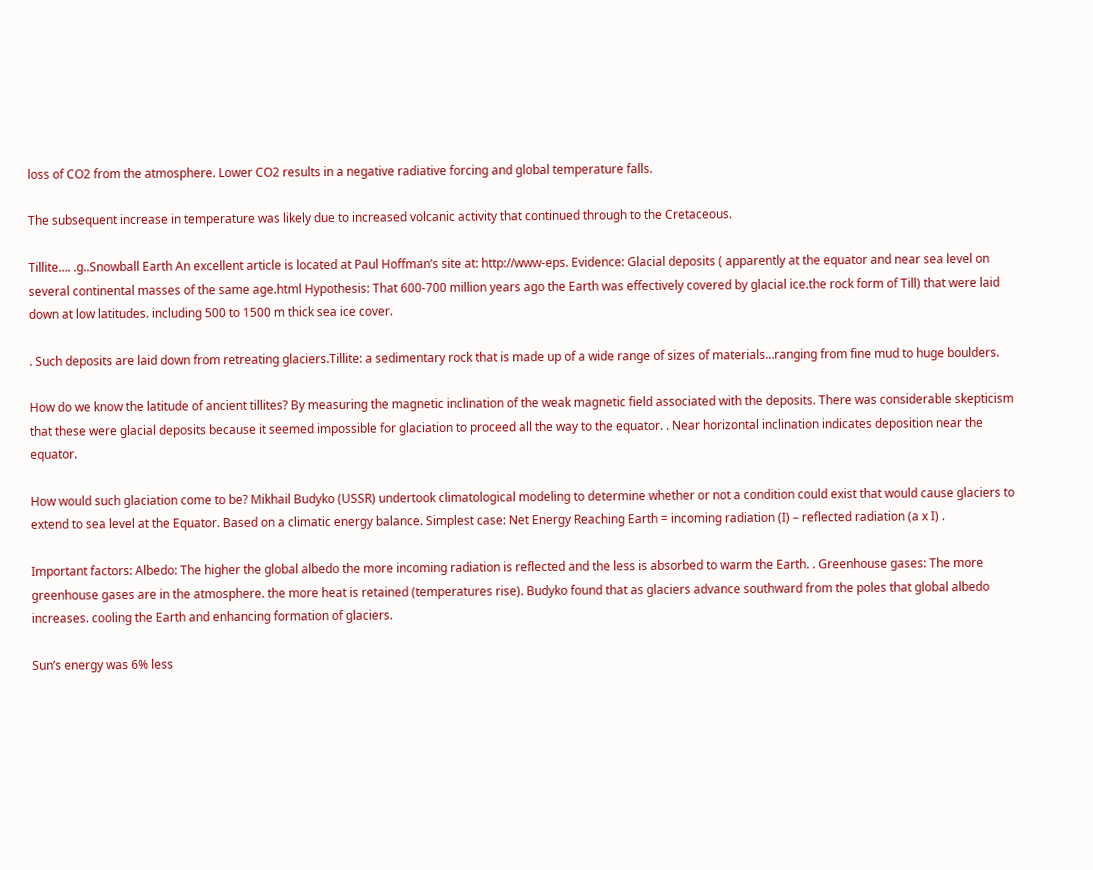loss of CO2 from the atmosphere. Lower CO2 results in a negative radiative forcing and global temperature falls.

The subsequent increase in temperature was likely due to increased volcanic activity that continued through to the Cretaceous.

Tillite…. .g..Snowball Earth An excellent article is located at Paul Hoffman’s site at: http://www-eps. Evidence: Glacial deposits ( apparently at the equator and near sea level on several continental masses of the same age.html Hypothesis: That 600-700 million years ago the Earth was effectively covered by glacial ice.the rock form of Till) that were laid down at low latitudes. including 500 to 1500 m thick sea ice cover.

. Such deposits are laid down from retreating glaciers.Tillite: a sedimentary rock that is made up of a wide range of sizes of materials…ranging from fine mud to huge boulders.

How do we know the latitude of ancient tillites? By measuring the magnetic inclination of the weak magnetic field associated with the deposits. There was considerable skepticism that these were glacial deposits because it seemed impossible for glaciation to proceed all the way to the equator. . Near horizontal inclination indicates deposition near the equator.

How would such glaciation come to be? Mikhail Budyko (USSR) undertook climatological modeling to determine whether or not a condition could exist that would cause glaciers to extend to sea level at the Equator. Based on a climatic energy balance. Simplest case: Net Energy Reaching Earth = incoming radiation (I) – reflected radiation (a x I) .

Important factors: Albedo: The higher the global albedo the more incoming radiation is reflected and the less is absorbed to warm the Earth. . Greenhouse gases: The more greenhouse gases are in the atmosphere. the more heat is retained (temperatures rise). Budyko found that as glaciers advance southward from the poles that global albedo increases. cooling the Earth and enhancing formation of glaciers.

Sun’s energy was 6% less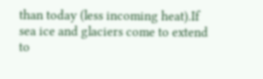than today (less incoming heat).If sea ice and glaciers come to extend to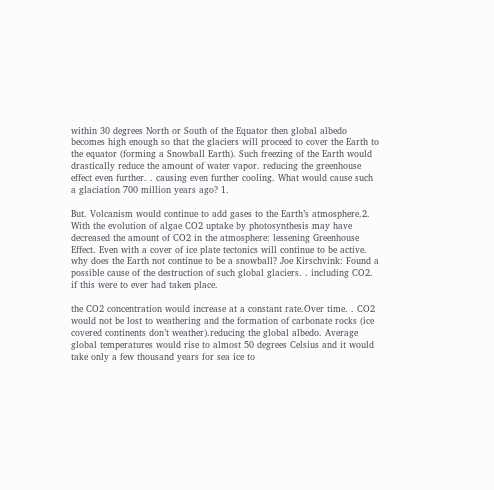within 30 degrees North or South of the Equator then global albedo becomes high enough so that the glaciers will proceed to cover the Earth to the equator (forming a Snowball Earth). Such freezing of the Earth would drastically reduce the amount of water vapor. reducing the greenhouse effect even further. . causing even further cooling. What would cause such a glaciation 700 million years ago? 1.

But. Volcanism would continue to add gases to the Earth’s atmosphere.2. With the evolution of algae CO2 uptake by photosynthesis may have decreased the amount of CO2 in the atmosphere: lessening Greenhouse Effect. Even with a cover of ice plate tectonics will continue to be active. why does the Earth not continue to be a snowball? Joe Kirschvink: Found a possible cause of the destruction of such global glaciers. . including CO2. if this were to ever had taken place.

the CO2 concentration would increase at a constant rate.Over time. . CO2 would not be lost to weathering and the formation of carbonate rocks (ice covered continents don’t weather).reducing the global albedo. Average global temperatures would rise to almost 50 degrees Celsius and it would take only a few thousand years for sea ice to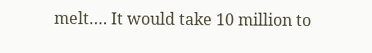melt…. It would take 10 million to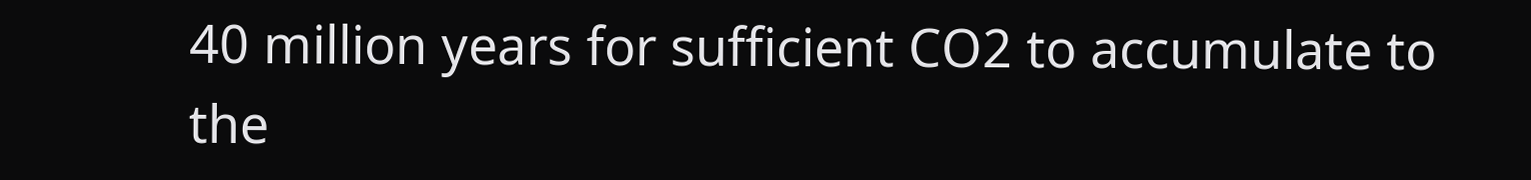40 million years for sufficient CO2 to accumulate to the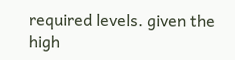required levels. given the high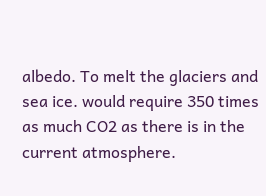albedo. To melt the glaciers and sea ice. would require 350 times as much CO2 as there is in the current atmosphere.